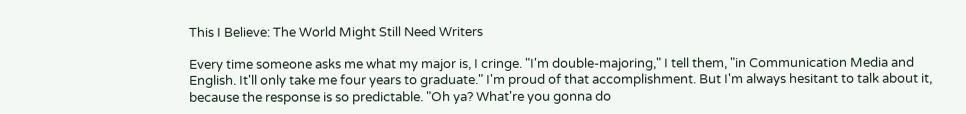This I Believe: The World Might Still Need Writers

Every time someone asks me what my major is, I cringe. "I'm double-majoring," I tell them, "in Communication Media and English. It'll only take me four years to graduate." I'm proud of that accomplishment. But I'm always hesitant to talk about it, because the response is so predictable. "Oh ya? What're you gonna do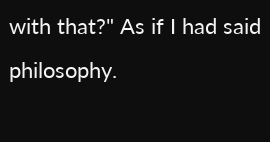with that?" As if I had said philosophy.